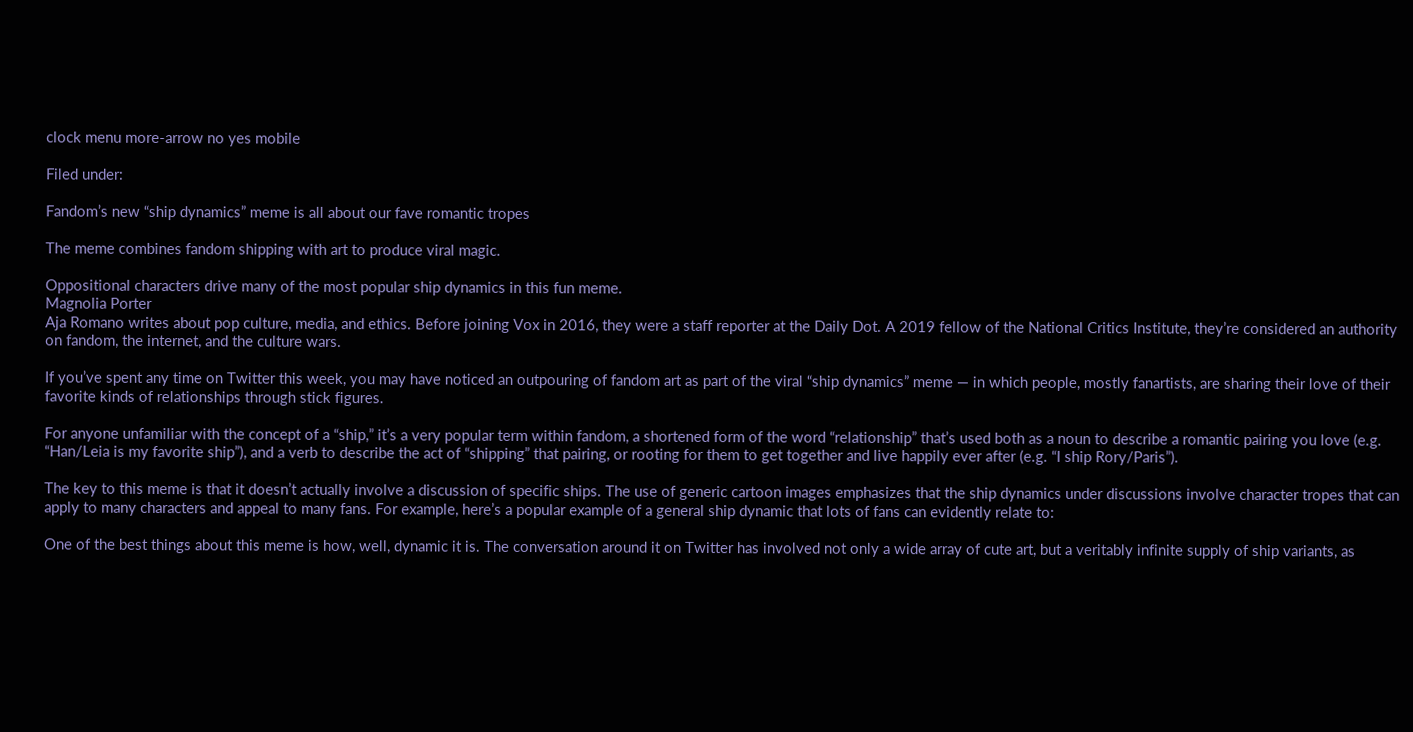clock menu more-arrow no yes mobile

Filed under:

Fandom’s new “ship dynamics” meme is all about our fave romantic tropes

The meme combines fandom shipping with art to produce viral magic.

Oppositional characters drive many of the most popular ship dynamics in this fun meme.
Magnolia Porter
Aja Romano writes about pop culture, media, and ethics. Before joining Vox in 2016, they were a staff reporter at the Daily Dot. A 2019 fellow of the National Critics Institute, they’re considered an authority on fandom, the internet, and the culture wars.

If you’ve spent any time on Twitter this week, you may have noticed an outpouring of fandom art as part of the viral “ship dynamics” meme — in which people, mostly fanartists, are sharing their love of their favorite kinds of relationships through stick figures.

For anyone unfamiliar with the concept of a “ship,” it’s a very popular term within fandom, a shortened form of the word “relationship” that’s used both as a noun to describe a romantic pairing you love (e.g. “Han/Leia is my favorite ship”), and a verb to describe the act of “shipping” that pairing, or rooting for them to get together and live happily ever after (e.g. “I ship Rory/Paris”).

The key to this meme is that it doesn’t actually involve a discussion of specific ships. The use of generic cartoon images emphasizes that the ship dynamics under discussions involve character tropes that can apply to many characters and appeal to many fans. For example, here’s a popular example of a general ship dynamic that lots of fans can evidently relate to:

One of the best things about this meme is how, well, dynamic it is. The conversation around it on Twitter has involved not only a wide array of cute art, but a veritably infinite supply of ship variants, as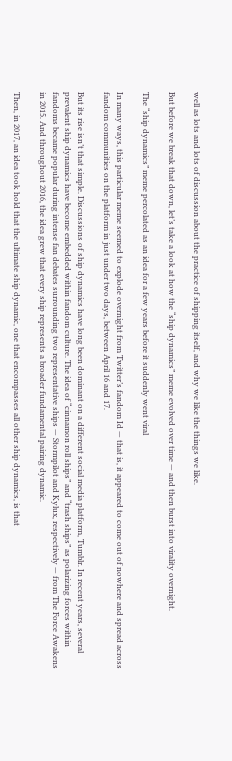well as lots and lots of discussion about the practice of shipping itself, and why we like the things we like.

But before we break that down, let’s take a look at how the “ship dynamics” meme evolved over time — and then burst into virality overnight.

The “ship dynamics” meme percolated as an idea for a few years before it suddenly went viral

In many ways, this particular meme seemed to explode overnight from Twitter’s fandom Id — that is, it appeared to come out of nowhere and spread across fandom communities on the platform in just under two days, between April 16 and 17.

But its rise isn’t that simple. Discussions of ship dynamics have long been dominant on a different social media platform, Tumblr. In recent years, several prevalent ship dynamics have become embedded within fandom culture. The idea of “cinnamon roll ships” and “trash ships” as polarizing forces within fandoms became popular during intense fan debates surrounding two representative ships — Stormpilot and Kylux, respectively — from The Force Awakens in 2015. And throughout 2016, the idea grew that every ship represents a broader fundamental pairing dynamic.

Then, in 2017, an idea took hold that the ultimate ship dynamic, one that encompasses all other ship dynamics, is that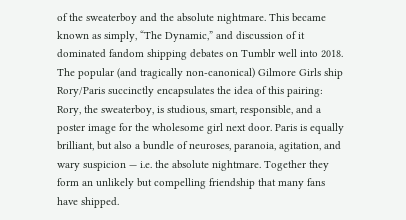of the sweaterboy and the absolute nightmare. This became known as simply, “The Dynamic,” and discussion of it dominated fandom shipping debates on Tumblr well into 2018. The popular (and tragically non-canonical) Gilmore Girls ship Rory/Paris succinctly encapsulates the idea of this pairing: Rory, the sweaterboy, is studious, smart, responsible, and a poster image for the wholesome girl next door. Paris is equally brilliant, but also a bundle of neuroses, paranoia, agitation, and wary suspicion — i.e. the absolute nightmare. Together they form an unlikely but compelling friendship that many fans have shipped.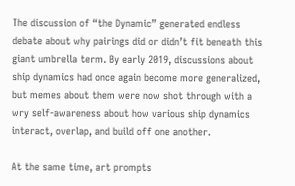The discussion of “the Dynamic” generated endless debate about why pairings did or didn’t fit beneath this giant umbrella term. By early 2019, discussions about ship dynamics had once again become more generalized, but memes about them were now shot through with a wry self-awareness about how various ship dynamics interact, overlap, and build off one another.

At the same time, art prompts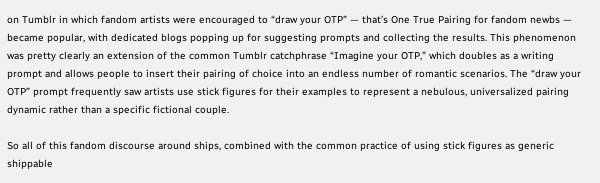on Tumblr in which fandom artists were encouraged to “draw your OTP” — that’s One True Pairing for fandom newbs — became popular, with dedicated blogs popping up for suggesting prompts and collecting the results. This phenomenon was pretty clearly an extension of the common Tumblr catchphrase “Imagine your OTP,” which doubles as a writing prompt and allows people to insert their pairing of choice into an endless number of romantic scenarios. The “draw your OTP” prompt frequently saw artists use stick figures for their examples to represent a nebulous, universalized pairing dynamic rather than a specific fictional couple.

So all of this fandom discourse around ships, combined with the common practice of using stick figures as generic shippable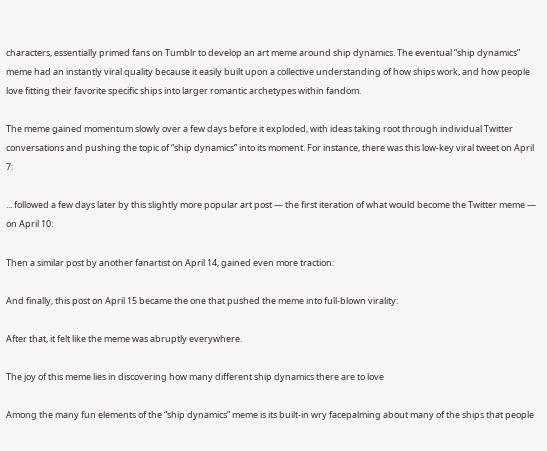characters, essentially primed fans on Tumblr to develop an art meme around ship dynamics. The eventual “ship dynamics” meme had an instantly viral quality because it easily built upon a collective understanding of how ships work, and how people love fitting their favorite specific ships into larger romantic archetypes within fandom.

The meme gained momentum slowly over a few days before it exploded, with ideas taking root through individual Twitter conversations and pushing the topic of “ship dynamics” into its moment. For instance, there was this low-key viral tweet on April 7:

... followed a few days later by this slightly more popular art post — the first iteration of what would become the Twitter meme — on April 10:

Then a similar post by another fanartist on April 14, gained even more traction:

And finally, this post on April 15 became the one that pushed the meme into full-blown virality:

After that, it felt like the meme was abruptly everywhere.

The joy of this meme lies in discovering how many different ship dynamics there are to love

Among the many fun elements of the “ship dynamics” meme is its built-in wry facepalming about many of the ships that people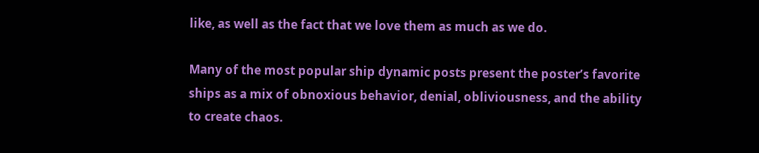like, as well as the fact that we love them as much as we do.

Many of the most popular ship dynamic posts present the poster’s favorite ships as a mix of obnoxious behavior, denial, obliviousness, and the ability to create chaos.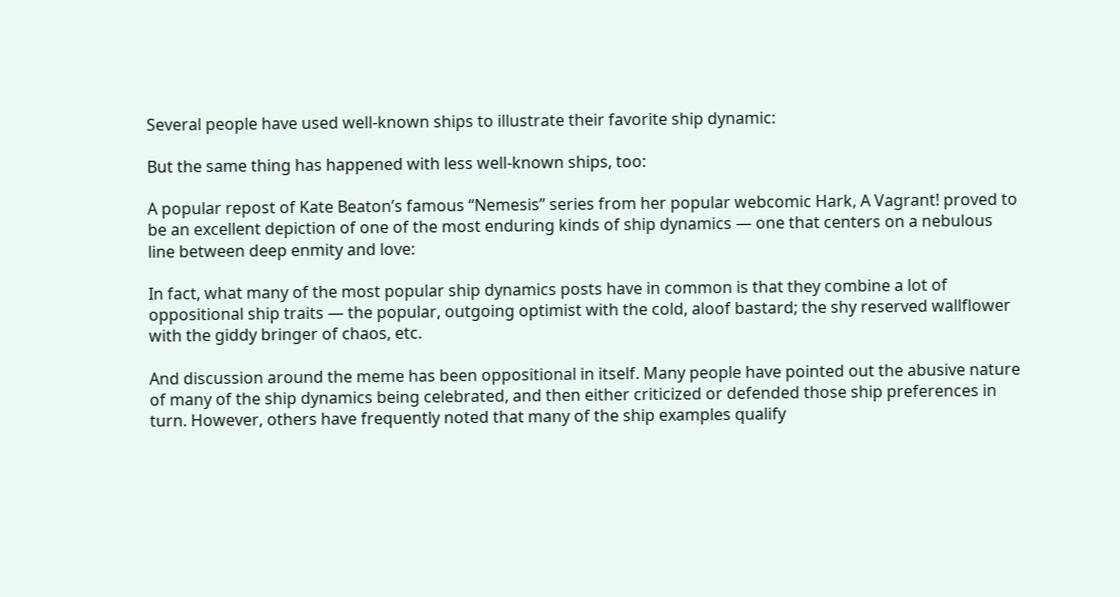Several people have used well-known ships to illustrate their favorite ship dynamic:

But the same thing has happened with less well-known ships, too:

A popular repost of Kate Beaton’s famous “Nemesis” series from her popular webcomic Hark, A Vagrant! proved to be an excellent depiction of one of the most enduring kinds of ship dynamics — one that centers on a nebulous line between deep enmity and love:

In fact, what many of the most popular ship dynamics posts have in common is that they combine a lot of oppositional ship traits — the popular, outgoing optimist with the cold, aloof bastard; the shy reserved wallflower with the giddy bringer of chaos, etc.

And discussion around the meme has been oppositional in itself. Many people have pointed out the abusive nature of many of the ship dynamics being celebrated, and then either criticized or defended those ship preferences in turn. However, others have frequently noted that many of the ship examples qualify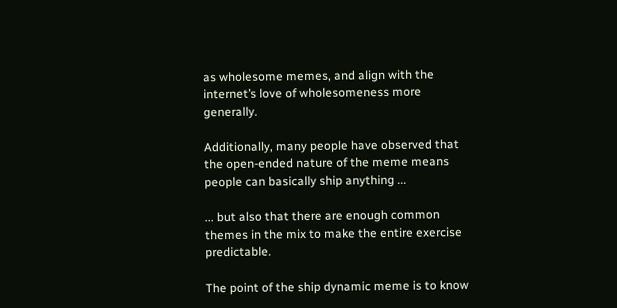as wholesome memes, and align with the internet’s love of wholesomeness more generally.

Additionally, many people have observed that the open-ended nature of the meme means people can basically ship anything ...

... but also that there are enough common themes in the mix to make the entire exercise predictable.

The point of the ship dynamic meme is to know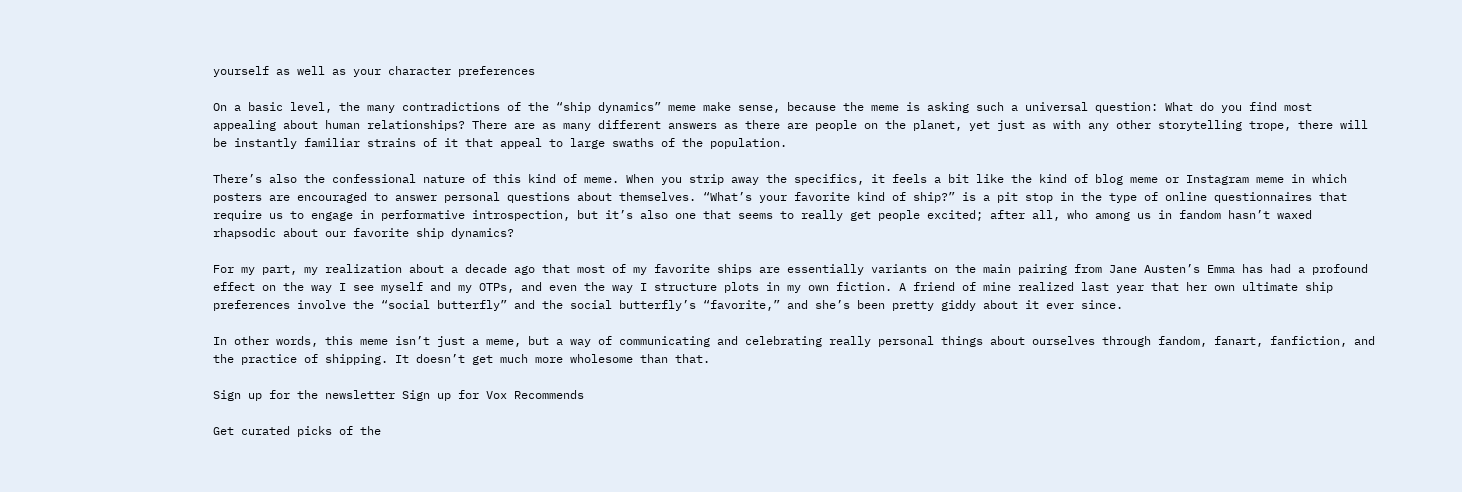yourself as well as your character preferences

On a basic level, the many contradictions of the “ship dynamics” meme make sense, because the meme is asking such a universal question: What do you find most appealing about human relationships? There are as many different answers as there are people on the planet, yet just as with any other storytelling trope, there will be instantly familiar strains of it that appeal to large swaths of the population.

There’s also the confessional nature of this kind of meme. When you strip away the specifics, it feels a bit like the kind of blog meme or Instagram meme in which posters are encouraged to answer personal questions about themselves. “What’s your favorite kind of ship?” is a pit stop in the type of online questionnaires that require us to engage in performative introspection, but it’s also one that seems to really get people excited; after all, who among us in fandom hasn’t waxed rhapsodic about our favorite ship dynamics?

For my part, my realization about a decade ago that most of my favorite ships are essentially variants on the main pairing from Jane Austen’s Emma has had a profound effect on the way I see myself and my OTPs, and even the way I structure plots in my own fiction. A friend of mine realized last year that her own ultimate ship preferences involve the “social butterfly” and the social butterfly’s “favorite,” and she’s been pretty giddy about it ever since.

In other words, this meme isn’t just a meme, but a way of communicating and celebrating really personal things about ourselves through fandom, fanart, fanfiction, and the practice of shipping. It doesn’t get much more wholesome than that.

Sign up for the newsletter Sign up for Vox Recommends

Get curated picks of the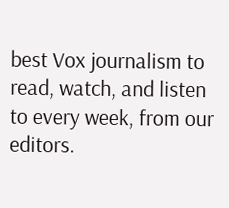best Vox journalism to read, watch, and listen to every week, from our editors.